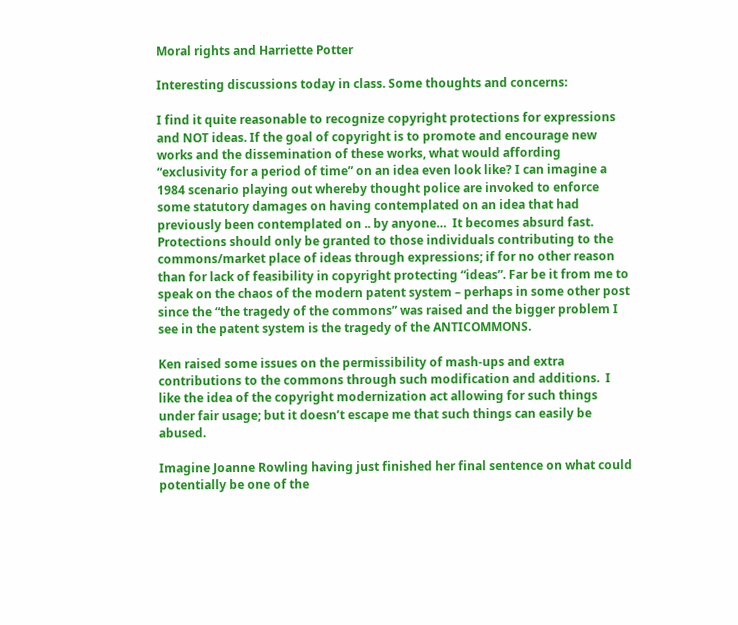Moral rights and Harriette Potter

Interesting discussions today in class. Some thoughts and concerns:

I find it quite reasonable to recognize copyright protections for expressions and NOT ideas. If the goal of copyright is to promote and encourage new works and the dissemination of these works, what would affording “exclusivity for a period of time” on an idea even look like? I can imagine a 1984 scenario playing out whereby thought police are invoked to enforce some statutory damages on having contemplated on an idea that had previously been contemplated on .. by anyone…  It becomes absurd fast. Protections should only be granted to those individuals contributing to the commons/market place of ideas through expressions; if for no other reason than for lack of feasibility in copyright protecting “ideas”. Far be it from me to speak on the chaos of the modern patent system – perhaps in some other post since the “the tragedy of the commons” was raised and the bigger problem I see in the patent system is the tragedy of the ANTICOMMONS.

Ken raised some issues on the permissibility of mash-ups and extra contributions to the commons through such modification and additions.  I like the idea of the copyright modernization act allowing for such things under fair usage; but it doesn’t escape me that such things can easily be abused.

Imagine Joanne Rowling having just finished her final sentence on what could potentially be one of the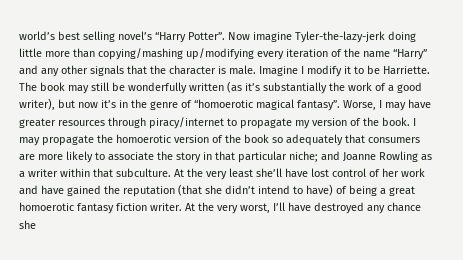world’s best selling novel’s “Harry Potter”. Now imagine Tyler-the-lazy-jerk doing little more than copying/mashing up/modifying every iteration of the name “Harry” and any other signals that the character is male. Imagine I modify it to be Harriette. The book may still be wonderfully written (as it’s substantially the work of a good writer), but now it’s in the genre of “homoerotic magical fantasy”. Worse, I may have greater resources through piracy/internet to propagate my version of the book. I may propagate the homoerotic version of the book so adequately that consumers are more likely to associate the story in that particular niche; and Joanne Rowling as a writer within that subculture. At the very least she’ll have lost control of her work and have gained the reputation (that she didn’t intend to have) of being a great homoerotic fantasy fiction writer. At the very worst, I’ll have destroyed any chance she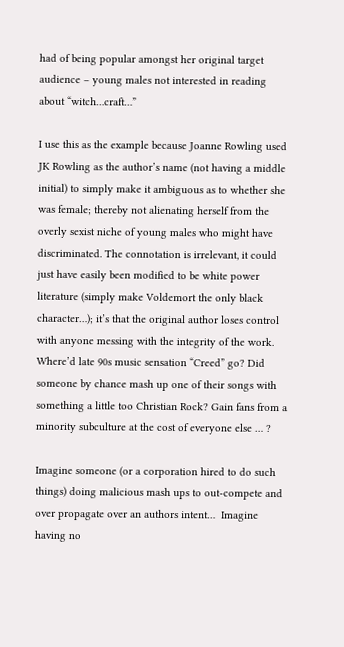had of being popular amongst her original target audience – young males not interested in reading about “witch…craft…”

I use this as the example because Joanne Rowling used JK Rowling as the author’s name (not having a middle initial) to simply make it ambiguous as to whether she was female; thereby not alienating herself from the overly sexist niche of young males who might have discriminated. The connotation is irrelevant, it could just have easily been modified to be white power literature (simply make Voldemort the only black character…); it’s that the original author loses control with anyone messing with the integrity of the work. Where’d late 90s music sensation “Creed” go? Did someone by chance mash up one of their songs with something a little too Christian Rock? Gain fans from a minority subculture at the cost of everyone else … ?

Imagine someone (or a corporation hired to do such things) doing malicious mash ups to out-compete and over propagate over an authors intent…  Imagine having no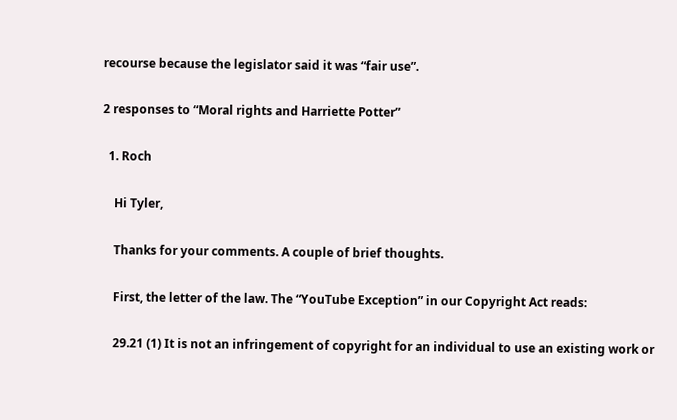recourse because the legislator said it was “fair use”.

2 responses to “Moral rights and Harriette Potter”

  1. Roch

    Hi Tyler,

    Thanks for your comments. A couple of brief thoughts.

    First, the letter of the law. The “YouTube Exception” in our Copyright Act reads:

    29.21 (1) It is not an infringement of copyright for an individual to use an existing work or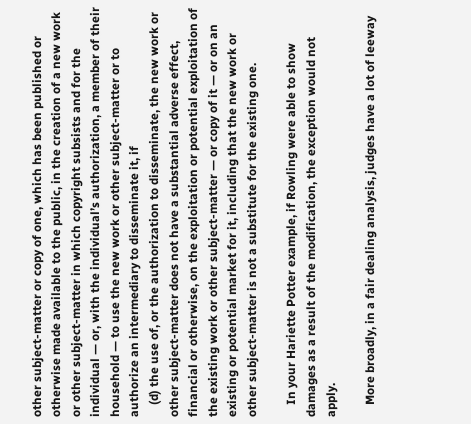other subject-matter or copy of one, which has been published or otherwise made available to the public, in the creation of a new work or other subject-matter in which copyright subsists and for the individual — or, with the individual’s authorization, a member of their household — to use the new work or other subject-matter or to authorize an intermediary to disseminate it, if
    (d) the use of, or the authorization to disseminate, the new work or other subject-matter does not have a substantial adverse effect, financial or otherwise, on the exploitation or potential exploitation of the existing work or other subject-matter — or copy of it — or on an existing or potential market for it, including that the new work or other subject-matter is not a substitute for the existing one.

    In your Hariette Potter example, if Rowling were able to show damages as a result of the modification, the exception would not apply.

    More broadly, in a fair dealing analysis, judges have a lot of leeway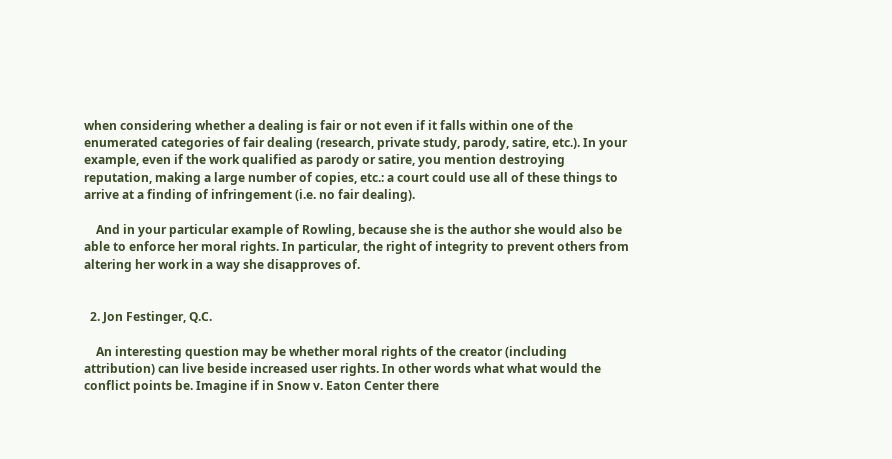when considering whether a dealing is fair or not even if it falls within one of the enumerated categories of fair dealing (research, private study, parody, satire, etc.). In your example, even if the work qualified as parody or satire, you mention destroying reputation, making a large number of copies, etc.: a court could use all of these things to arrive at a finding of infringement (i.e. no fair dealing).

    And in your particular example of Rowling, because she is the author she would also be able to enforce her moral rights. In particular, the right of integrity to prevent others from altering her work in a way she disapproves of.


  2. Jon Festinger, Q.C.

    An interesting question may be whether moral rights of the creator (including attribution) can live beside increased user rights. In other words what what would the conflict points be. Imagine if in Snow v. Eaton Center there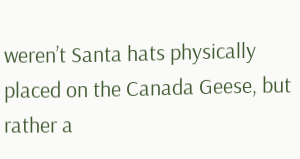weren’t Santa hats physically placed on the Canada Geese, but rather a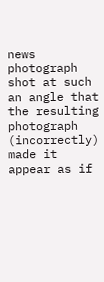news photograph shot at such an angle that the resulting photograph (incorrectly) made it appear as if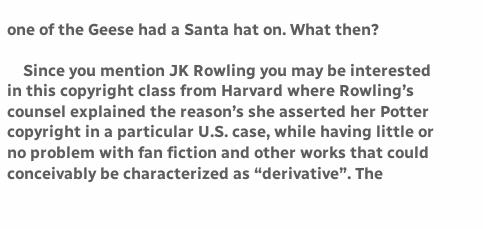one of the Geese had a Santa hat on. What then?

    Since you mention JK Rowling you may be interested in this copyright class from Harvard where Rowling’s counsel explained the reason’s she asserted her Potter copyright in a particular U.S. case, while having little or no problem with fan fiction and other works that could conceivably be characterized as “derivative”. The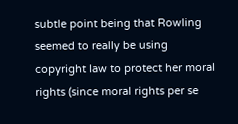subtle point being that Rowling seemed to really be using copyright law to protect her moral rights (since moral rights per se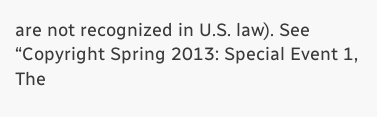are not recognized in U.S. law). See “Copyright Spring 2013: Special Event 1, The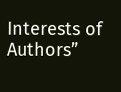Interests of Authors”